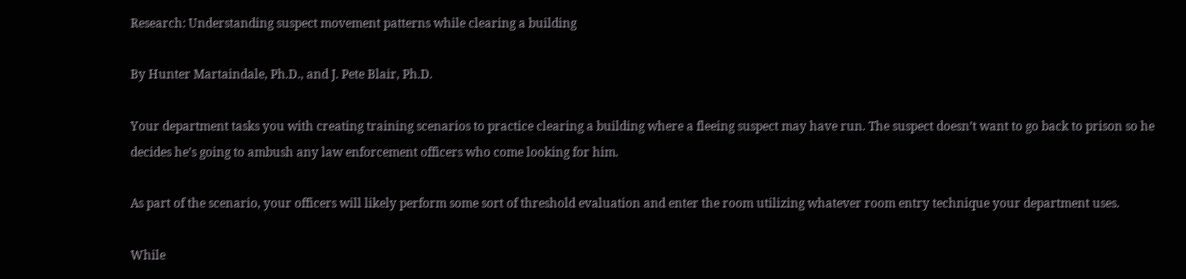Research: Understanding suspect movement patterns while clearing a building

By Hunter Martaindale, Ph.D., and J. Pete Blair, Ph.D.

Your department tasks you with creating training scenarios to practice clearing a building where a fleeing suspect may have run. The suspect doesn’t want to go back to prison so he decides he’s going to ambush any law enforcement officers who come looking for him.

As part of the scenario, your officers will likely perform some sort of threshold evaluation and enter the room utilizing whatever room entry technique your department uses.

While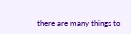there are many things to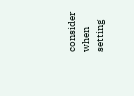consider when setting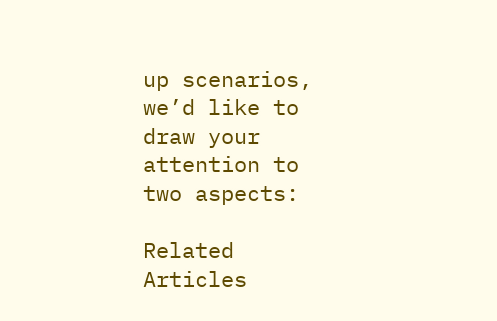up scenarios, we’d like to draw your attention to two aspects:

Related Articles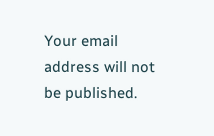Your email address will not be published.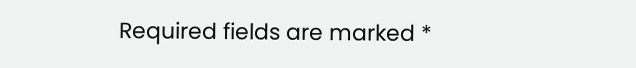Required fields are marked *